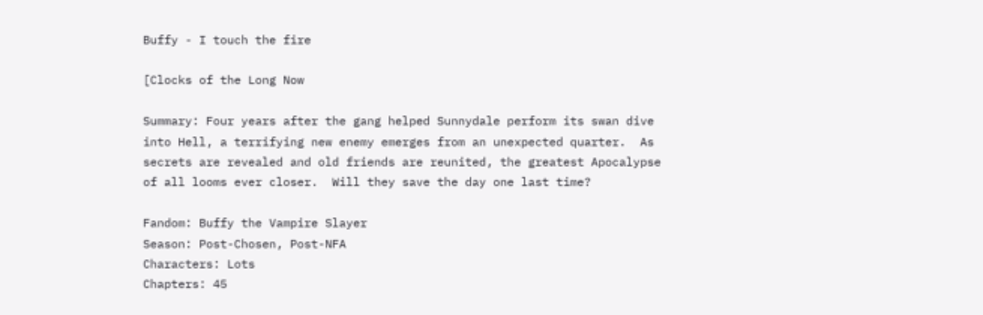Buffy - I touch the fire

[Clocks of the Long Now

Summary: Four years after the gang helped Sunnydale perform its swan dive into Hell, a terrifying new enemy emerges from an unexpected quarter.  As secrets are revealed and old friends are reunited, the greatest Apocalypse of all looms ever closer.  Will they save the day one last time?

Fandom: Buffy the Vampire Slayer
Season: Post-Chosen, Post-NFA
Characters: Lots
Chapters: 45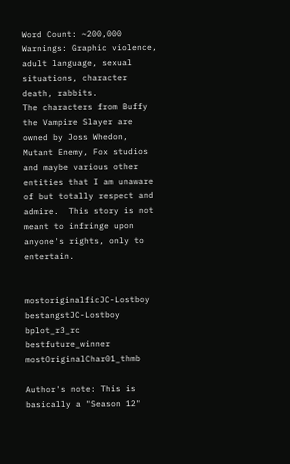Word Count: ~200,000
Warnings: Graphic violence, adult language, sexual situations, character death, rabbits.
The characters from Buffy the Vampire Slayer are owned by Joss Whedon, Mutant Enemy, Fox studios and maybe various other entities that I am unaware of but totally respect and admire.  This story is not meant to infringe upon anyone's rights, only to entertain.


mostoriginalficJC-Lostboy bestangstJC-Lostboy bplot_r3_rc bestfuture_winner mostOriginalChar01_thmb

Author's note: This is basically a "Season 12"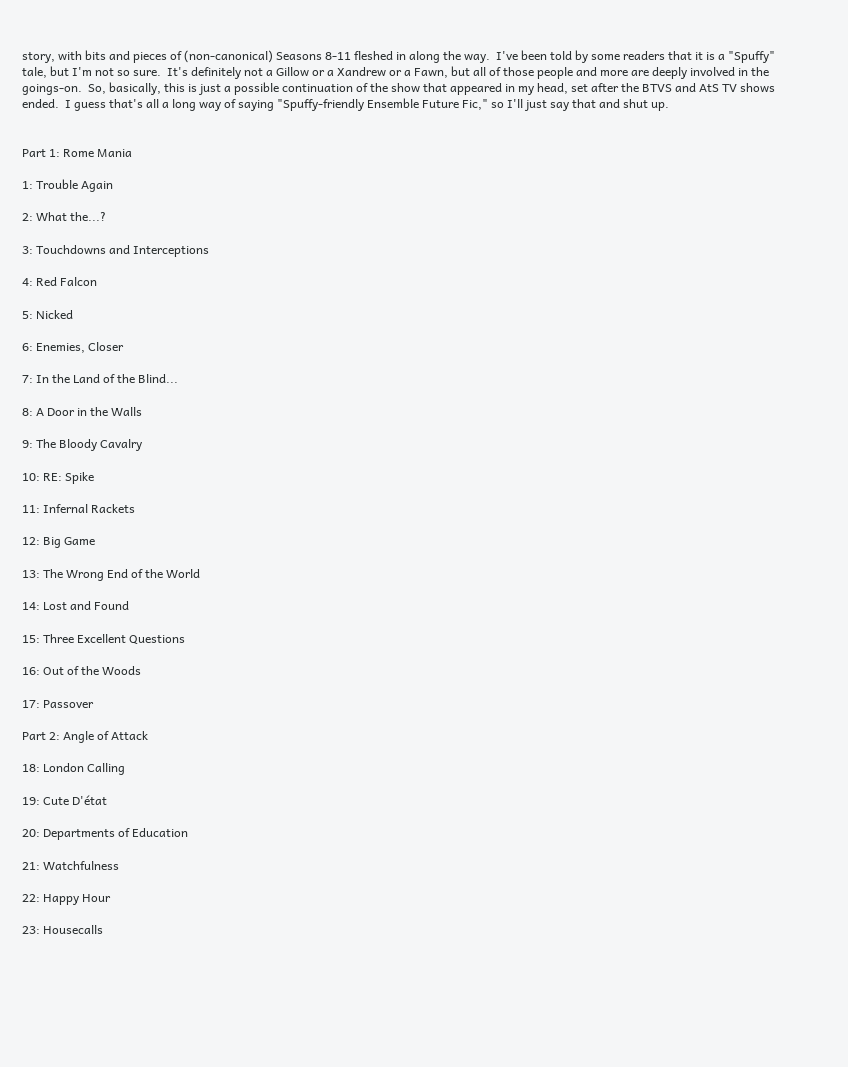story, with bits and pieces of (non-canonical) Seasons 8-11 fleshed in along the way.  I've been told by some readers that it is a "Spuffy" tale, but I'm not so sure.  It's definitely not a Gillow or a Xandrew or a Fawn, but all of those people and more are deeply involved in the goings-on.  So, basically, this is just a possible continuation of the show that appeared in my head, set after the BTVS and AtS TV shows ended.  I guess that's all a long way of saying "Spuffy-friendly Ensemble Future Fic," so I'll just say that and shut up.


Part 1: Rome Mania

1: Trouble Again

2: What the...?

3: Touchdowns and Interceptions

4: Red Falcon

5: Nicked

6: Enemies, Closer

7: In the Land of the Blind...

8: A Door in the Walls

9: The Bloody Cavalry

10: RE: Spike

11: Infernal Rackets

12: Big Game

13: The Wrong End of the World

14: Lost and Found

15: Three Excellent Questions

16: Out of the Woods

17: Passover

Part 2: Angle of Attack

18: London Calling

19: Cute D'état

20: Departments of Education

21: Watchfulness

22: Happy Hour

23: Housecalls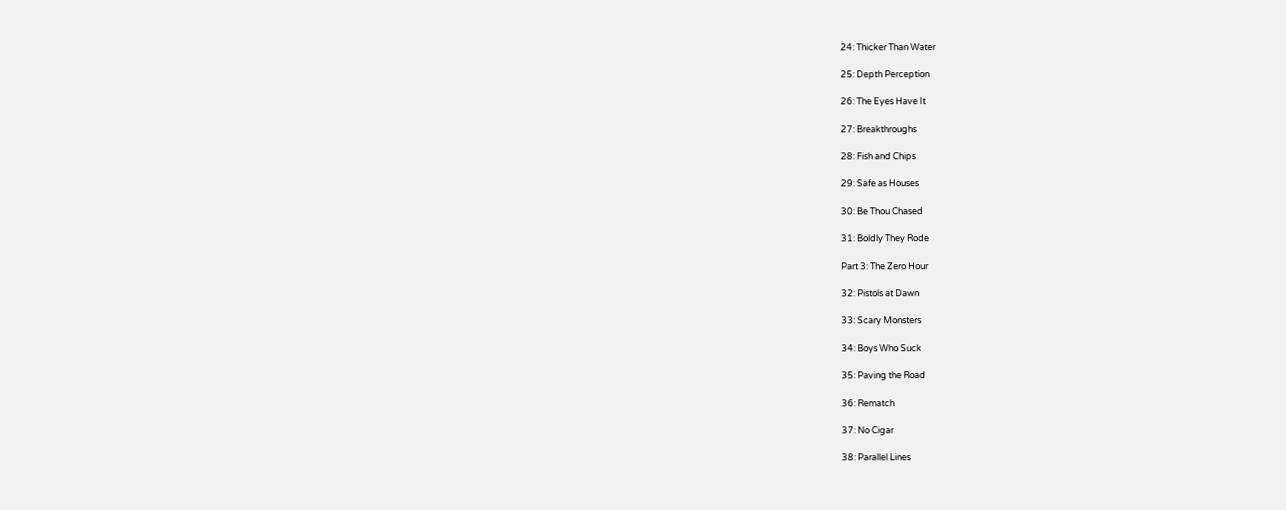24: Thicker Than Water

25: Depth Perception

26: The Eyes Have It

27: Breakthroughs

28: Fish and Chips

29: Safe as Houses

30: Be Thou Chased

31: Boldly They Rode

Part 3: The Zero Hour

32: Pistols at Dawn

33: Scary Monsters

34: Boys Who Suck

35: Paving the Road

36: Rematch

37: No Cigar

38: Parallel Lines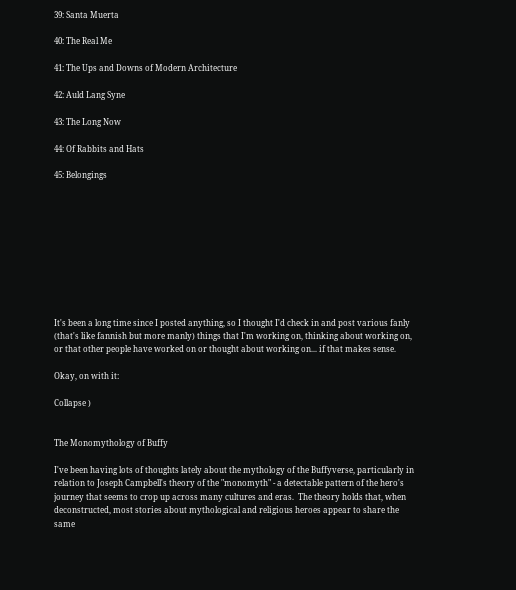39: Santa Muerta

40: The Real Me

41: The Ups and Downs of Modern Architecture

42: Auld Lang Syne

43: The Long Now

44: Of Rabbits and Hats

45: Belongings










It's been a long time since I posted anything, so I thought I'd check in and post various fanly (that's like fannish but more manly) things that I'm working on, thinking about working on, or that other people have worked on or thought about working on... if that makes sense.

Okay, on with it:

Collapse )


The Monomythology of Buffy

I've been having lots of thoughts lately about the mythology of the Buffyverse, particularly in relation to Joseph Campbell's theory of the "monomyth" - a detectable pattern of the hero's journey that seems to crop up across many cultures and eras.  The theory holds that, when deconstructed, most stories about mythological and religious heroes appear to share the same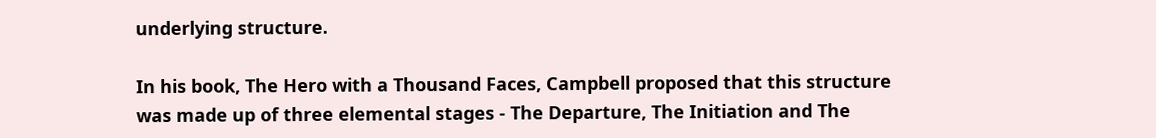underlying structure.

In his book, The Hero with a Thousand Faces, Campbell proposed that this structure was made up of three elemental stages - The Departure, The Initiation and The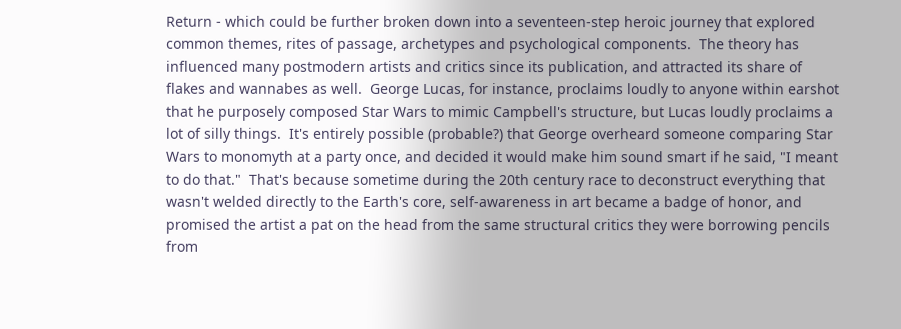Return - which could be further broken down into a seventeen-step heroic journey that explored common themes, rites of passage, archetypes and psychological components.  The theory has influenced many postmodern artists and critics since its publication, and attracted its share of flakes and wannabes as well.  George Lucas, for instance, proclaims loudly to anyone within earshot that he purposely composed Star Wars to mimic Campbell's structure, but Lucas loudly proclaims a lot of silly things.  It's entirely possible (probable?) that George overheard someone comparing Star Wars to monomyth at a party once, and decided it would make him sound smart if he said, "I meant to do that."  That's because sometime during the 20th century race to deconstruct everything that wasn't welded directly to the Earth's core, self-awareness in art became a badge of honor, and promised the artist a pat on the head from the same structural critics they were borrowing pencils from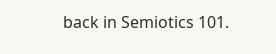back in Semiotics 101.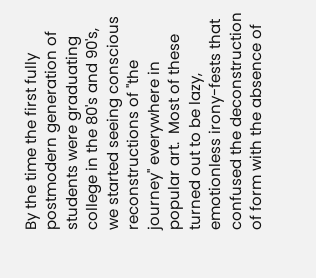By the time the first fully postmodern generation of students were graduating college in the 80's and 90's, we started seeing conscious reconstructions of "the journey" everywhere in popular art.  Most of these turned out to be lazy, emotionless irony-fests that confused the deconstruction of form with the absence of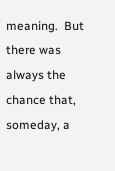meaning.  But there was always the chance that, someday, a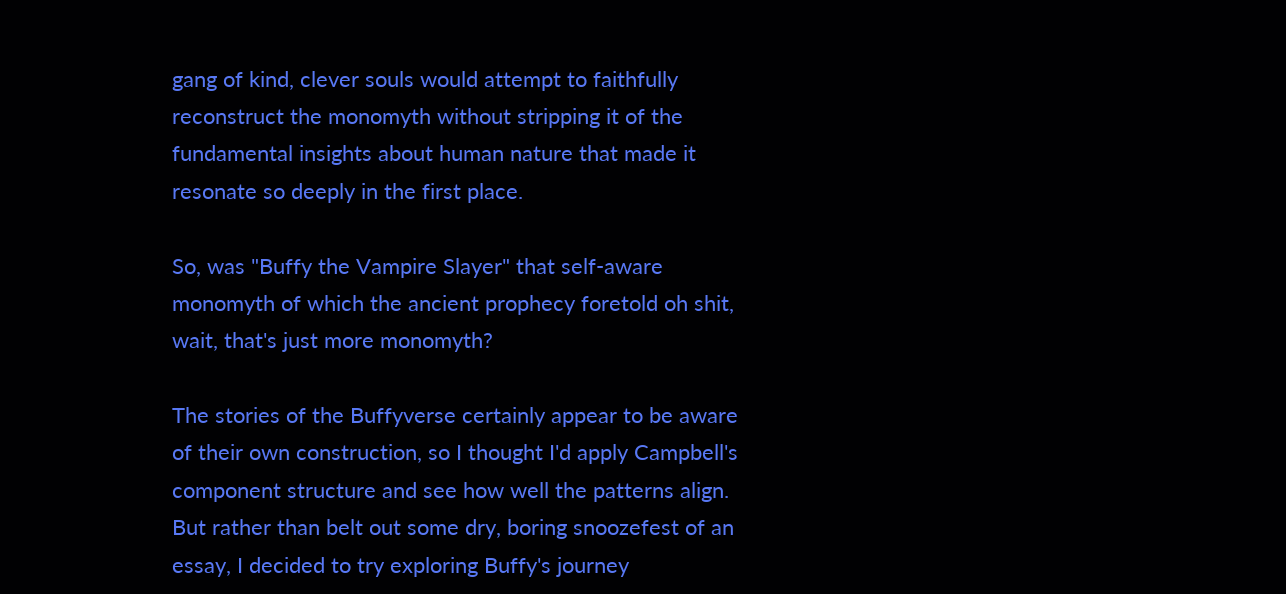gang of kind, clever souls would attempt to faithfully reconstruct the monomyth without stripping it of the fundamental insights about human nature that made it resonate so deeply in the first place.

So, was "Buffy the Vampire Slayer" that self-aware monomyth of which the ancient prophecy foretold oh shit, wait, that's just more monomyth?

The stories of the Buffyverse certainly appear to be aware of their own construction, so I thought I'd apply Campbell's component structure and see how well the patterns align.  But rather than belt out some dry, boring snoozefest of an essay, I decided to try exploring Buffy's journey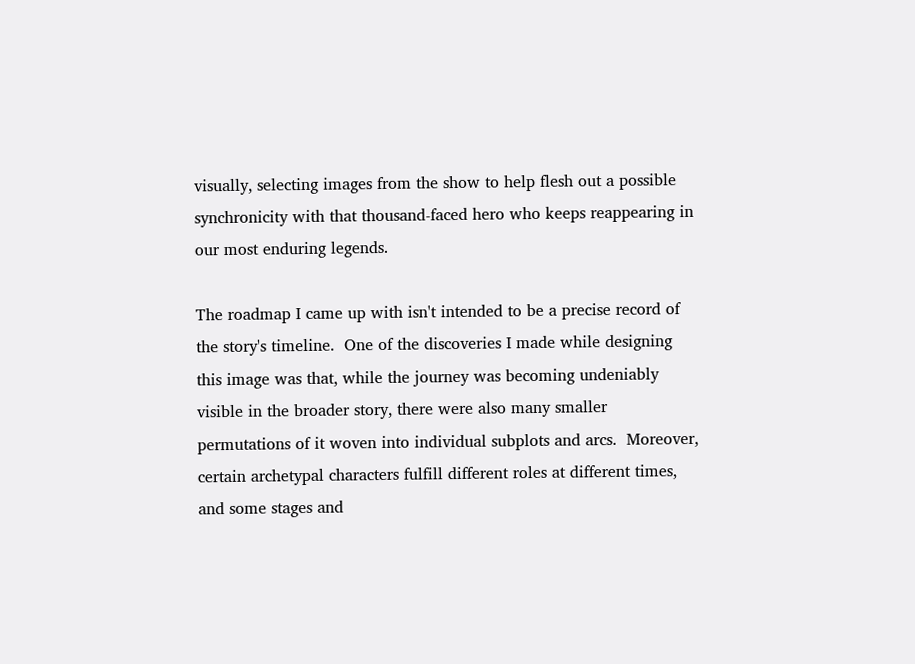visually, selecting images from the show to help flesh out a possible synchronicity with that thousand-faced hero who keeps reappearing in our most enduring legends.

The roadmap I came up with isn't intended to be a precise record of the story's timeline.  One of the discoveries I made while designing this image was that, while the journey was becoming undeniably visible in the broader story, there were also many smaller permutations of it woven into individual subplots and arcs.  Moreover, certain archetypal characters fulfill different roles at different times, and some stages and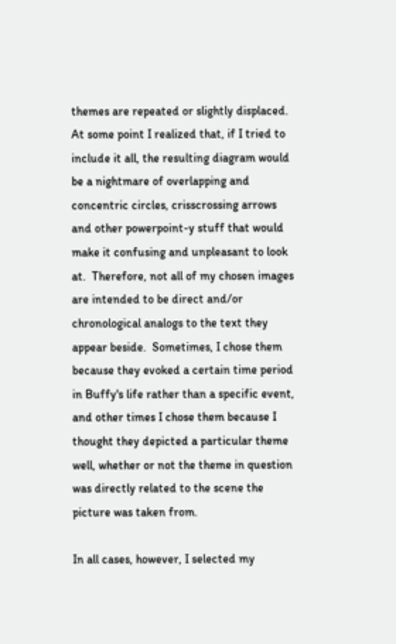themes are repeated or slightly displaced.   At some point I realized that, if I tried to include it all, the resulting diagram would be a nightmare of overlapping and concentric circles, crisscrossing arrows and other powerpoint-y stuff that would make it confusing and unpleasant to look at.  Therefore, not all of my chosen images are intended to be direct and/or chronological analogs to the text they appear beside.  Sometimes, I chose them because they evoked a certain time period in Buffy's life rather than a specific event, and other times I chose them because I thought they depicted a particular theme well, whether or not the theme in question was directly related to the scene the picture was taken from.

In all cases, however, I selected my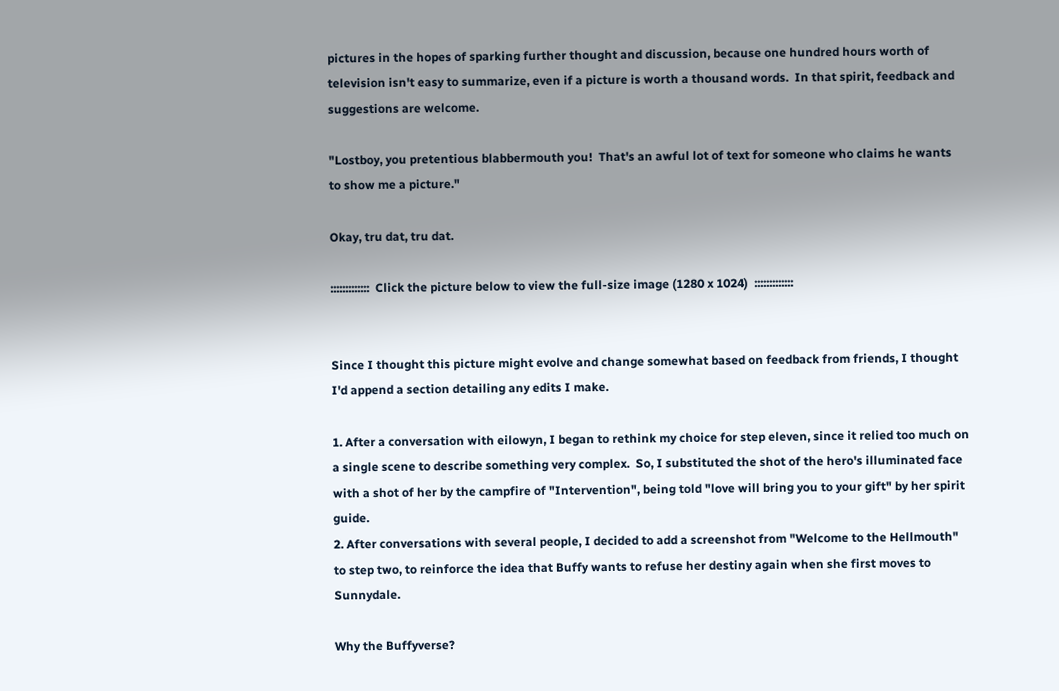pictures in the hopes of sparking further thought and discussion, because one hundred hours worth of television isn't easy to summarize, even if a picture is worth a thousand words.  In that spirit, feedback and suggestions are welcome.

"Lostboy, you pretentious blabbermouth you!  That's an awful lot of text for someone who claims he wants to show me a picture."

Okay, tru dat, tru dat.

:::::::::::::  Click the picture below to view the full-size image (1280 x 1024)  :::::::::::::


Since I thought this picture might evolve and change somewhat based on feedback from friends, I thought I'd append a section detailing any edits I make.

1. After a conversation with eilowyn, I began to rethink my choice for step eleven, since it relied too much on a single scene to describe something very complex.  So, I substituted the shot of the hero's illuminated face with a shot of her by the campfire of "Intervention", being told "love will bring you to your gift" by her spirit guide.
2. After conversations with several people, I decided to add a screenshot from "Welcome to the Hellmouth" to step two, to reinforce the idea that Buffy wants to refuse her destiny again when she first moves to Sunnydale.

Why the Buffyverse?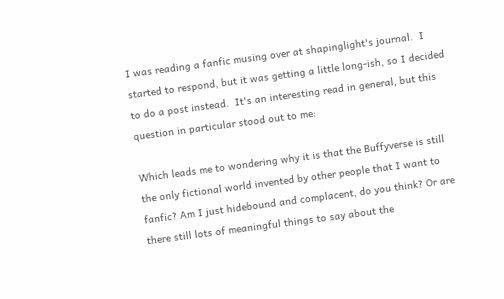I was reading a fanfic musing over at shapinglight's journal.  I started to respond, but it was getting a little long-ish, so I decided to do a post instead.  It's an interesting read in general, but this question in particular stood out to me:

Which leads me to wondering why it is that the Buffyverse is still the only fictional world invented by other people that I want to fanfic? Am I just hidebound and complacent, do you think? Or are there still lots of meaningful things to say about the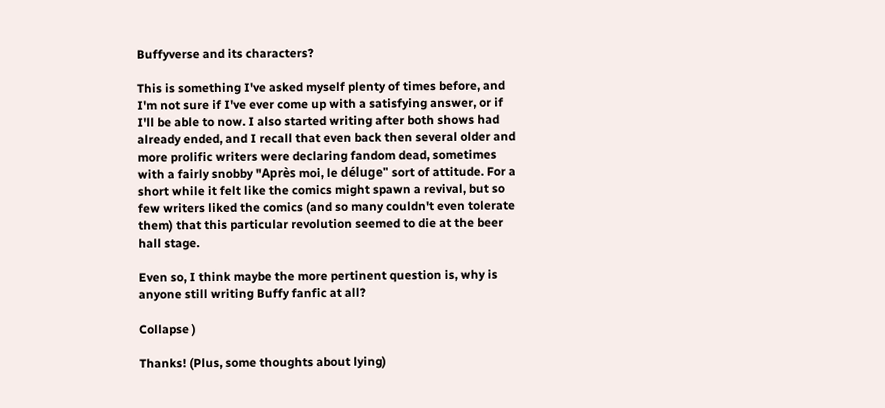Buffyverse and its characters?

This is something I've asked myself plenty of times before, and I'm not sure if I've ever come up with a satisfying answer, or if I'll be able to now. I also started writing after both shows had already ended, and I recall that even back then several older and more prolific writers were declaring fandom dead, sometimes with a fairly snobby "Après moi, le déluge" sort of attitude. For a short while it felt like the comics might spawn a revival, but so few writers liked the comics (and so many couldn't even tolerate them) that this particular revolution seemed to die at the beer hall stage.

Even so, I think maybe the more pertinent question is, why is anyone still writing Buffy fanfic at all?

Collapse )

Thanks! (Plus, some thoughts about lying)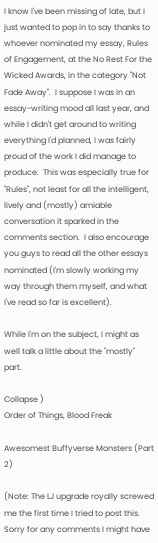I know I've been missing of late, but I just wanted to pop in to say thanks to whoever nominated my essay, Rules of Engagement, at the No Rest For the Wicked Awards, in the category "Not Fade Away".  I suppose I was in an essay-writing mood all last year, and while I didn't get around to writing everything I'd planned, I was fairly proud of the work I did manage to produce.  This was especially true for "Rules", not least for all the intelligent, lively and (mostly) amiable conversation it sparked in the comments section.  I also encourage you guys to read all the other essays nominated (I'm slowly working my way through them myself, and what I've read so far is excellent).

While I'm on the subject, I might as well talk a little about the "mostly" part.

Collapse )
Order of Things, Blood Freak

Awesomest Buffyverse Monsters (Part 2)

(Note: The LJ upgrade royally screwed me the first time I tried to post this.  Sorry for any comments I might have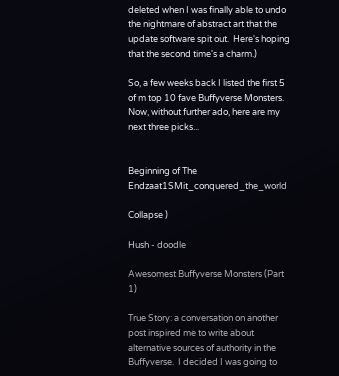deleted when I was finally able to undo the nightmare of abstract art that the update software spit out.  Here's hoping that the second time's a charm.)

So, a few weeks back I listed the first 5 of m top 10 fave Buffyverse Monsters.  Now, without further ado, here are my next three picks...


Beginning of The Endzaat1SMit_conquered_the_world

Collapse )

Hush - doodle

Awesomest Buffyverse Monsters (Part 1)

True Story: a conversation on another post inspired me to write about alternative sources of authority in the Buffyverse.  I decided I was going to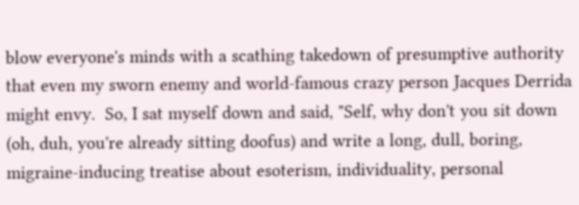blow everyone's minds with a scathing takedown of presumptive authority that even my sworn enemy and world-famous crazy person Jacques Derrida might envy.  So, I sat myself down and said, "Self, why don't you sit down (oh, duh, you're already sitting doofus) and write a long, dull, boring, migraine-inducing treatise about esoterism, individuality, personal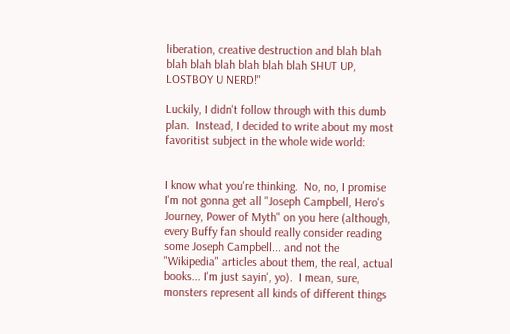liberation, creative destruction and blah blah blah blah blah blah blah blah SHUT UP, LOSTBOY U NERD!"

Luckily, I didn't follow through with this dumb plan.  Instead, I decided to write about my most favoritist subject in the whole wide world:


I know what you're thinking.  No, no, I promise I'm not gonna get all "Joseph Campbell, Hero's Journey, Power of Myth" on you here (although, every Buffy fan should really consider reading some Joseph Campbell... and not the "Wikipedia" articles about them, the real, actual books... I'm just sayin', yo).  I mean, sure, monsters represent all kinds of different things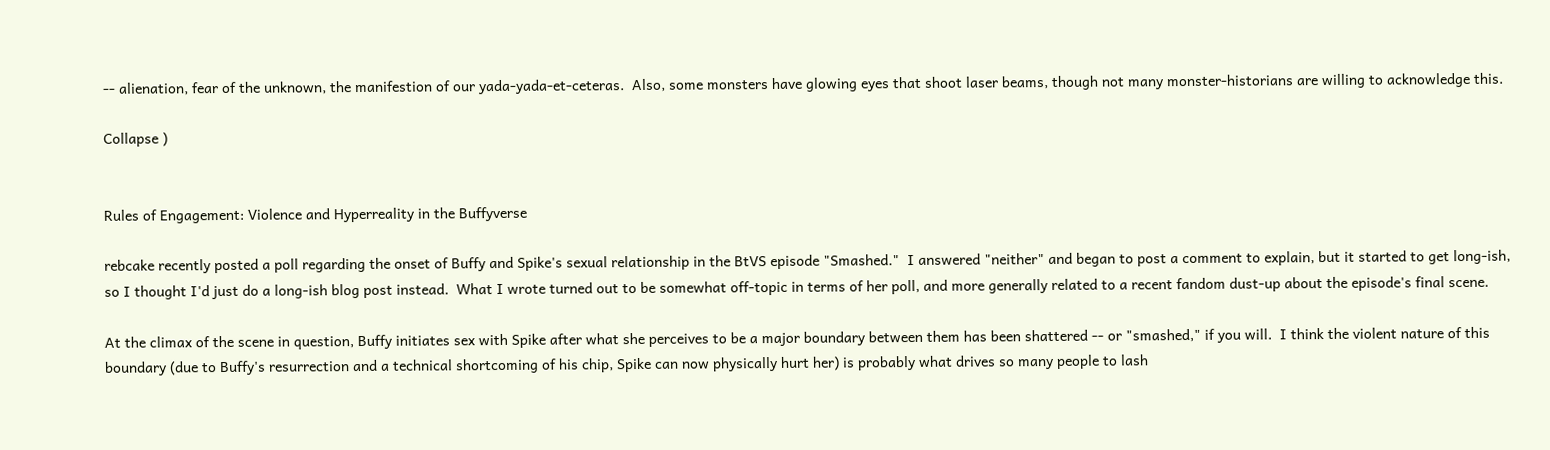-- alienation, fear of the unknown, the manifestion of our yada-yada-et-ceteras.  Also, some monsters have glowing eyes that shoot laser beams, though not many monster-historians are willing to acknowledge this.

Collapse )


Rules of Engagement: Violence and Hyperreality in the Buffyverse

rebcake recently posted a poll regarding the onset of Buffy and Spike's sexual relationship in the BtVS episode "Smashed."  I answered "neither" and began to post a comment to explain, but it started to get long-ish, so I thought I'd just do a long-ish blog post instead.  What I wrote turned out to be somewhat off-topic in terms of her poll, and more generally related to a recent fandom dust-up about the episode's final scene.

At the climax of the scene in question, Buffy initiates sex with Spike after what she perceives to be a major boundary between them has been shattered -- or "smashed," if you will.  I think the violent nature of this boundary (due to Buffy's resurrection and a technical shortcoming of his chip, Spike can now physically hurt her) is probably what drives so many people to lash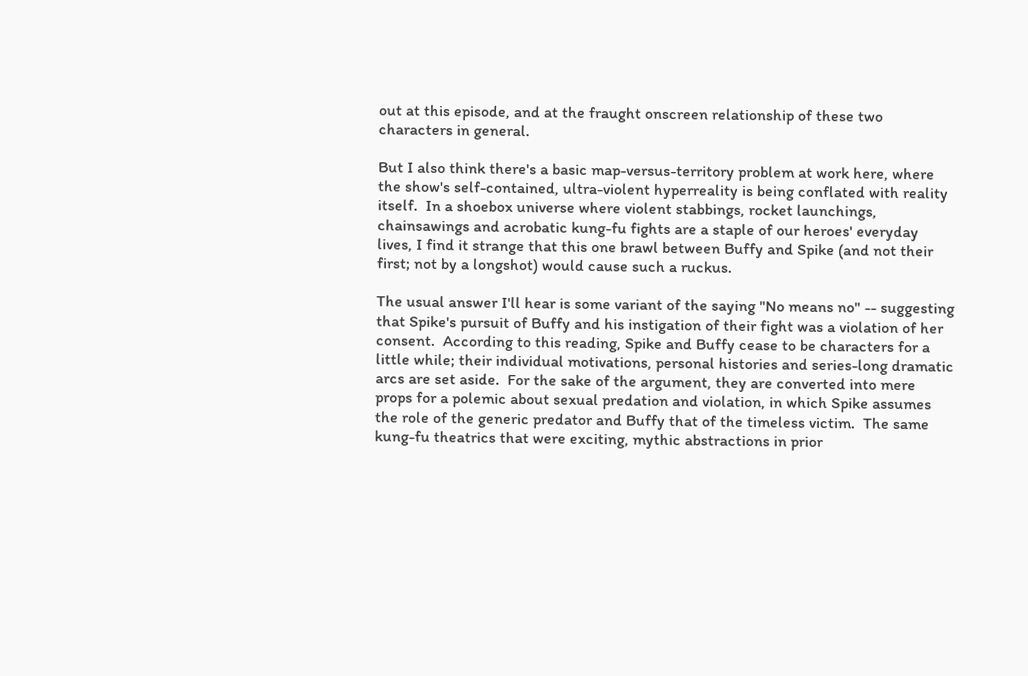out at this episode, and at the fraught onscreen relationship of these two characters in general.

But I also think there's a basic map-versus-territory problem at work here, where the show's self-contained, ultra-violent hyperreality is being conflated with reality itself.  In a shoebox universe where violent stabbings, rocket launchings, chainsawings and acrobatic kung-fu fights are a staple of our heroes' everyday lives, I find it strange that this one brawl between Buffy and Spike (and not their first; not by a longshot) would cause such a ruckus.

The usual answer I'll hear is some variant of the saying "No means no" -- suggesting that Spike's pursuit of Buffy and his instigation of their fight was a violation of her consent.  According to this reading, Spike and Buffy cease to be characters for a little while; their individual motivations, personal histories and series-long dramatic arcs are set aside.  For the sake of the argument, they are converted into mere props for a polemic about sexual predation and violation, in which Spike assumes the role of the generic predator and Buffy that of the timeless victim.  The same kung-fu theatrics that were exciting, mythic abstractions in prior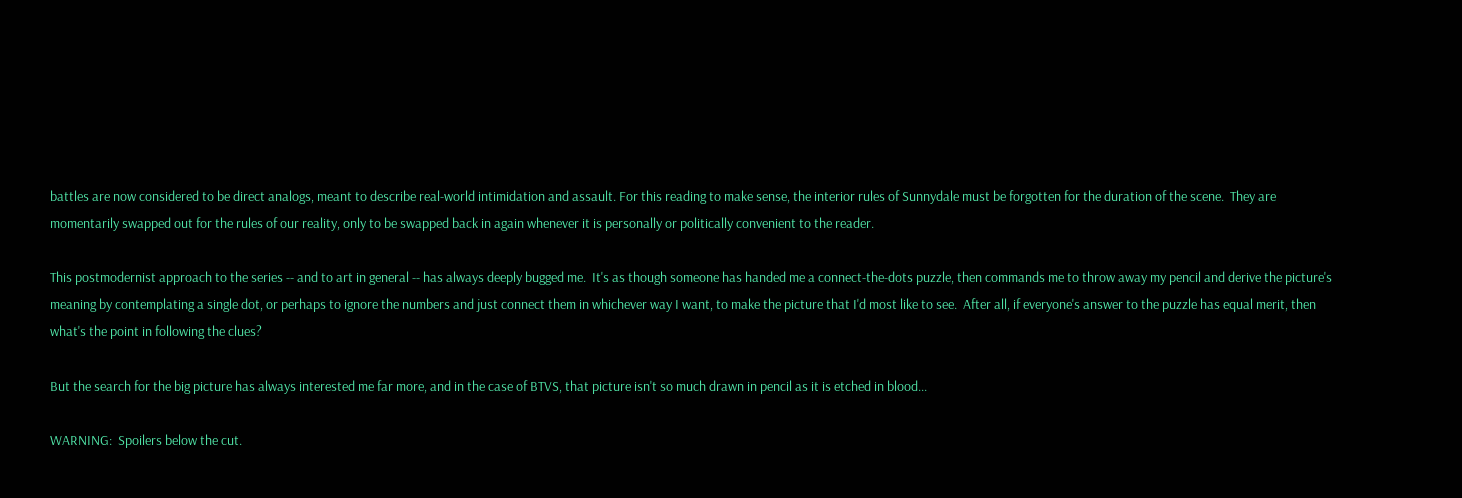battles are now considered to be direct analogs, meant to describe real-world intimidation and assault. For this reading to make sense, the interior rules of Sunnydale must be forgotten for the duration of the scene.  They are momentarily swapped out for the rules of our reality, only to be swapped back in again whenever it is personally or politically convenient to the reader.

This postmodernist approach to the series -- and to art in general -- has always deeply bugged me.  It's as though someone has handed me a connect-the-dots puzzle, then commands me to throw away my pencil and derive the picture's meaning by contemplating a single dot, or perhaps to ignore the numbers and just connect them in whichever way I want, to make the picture that I'd most like to see.  After all, if everyone's answer to the puzzle has equal merit, then what's the point in following the clues?

But the search for the big picture has always interested me far more, and in the case of BTVS, that picture isn't so much drawn in pencil as it is etched in blood...

WARNING:  Spoilers below the cut.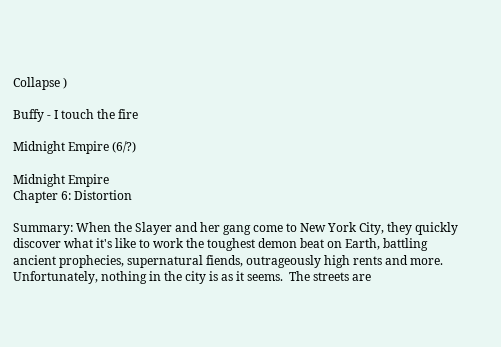Collapse )

Buffy - I touch the fire

Midnight Empire (6/?)

Midnight Empire
Chapter 6: Distortion

Summary: When the Slayer and her gang come to New York City, they quickly discover what it's like to work the toughest demon beat on Earth, battling ancient prophecies, supernatural fiends, outrageously high rents and more.  Unfortunately, nothing in the city is as it seems.  The streets are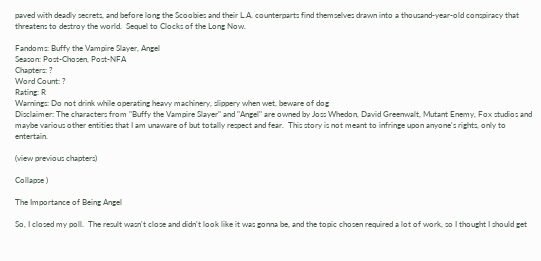paved with deadly secrets, and before long the Scoobies and their L.A. counterparts find themselves drawn into a thousand-year-old conspiracy that threatens to destroy the world.  Sequel to Clocks of the Long Now.

Fandoms: Buffy the Vampire Slayer, Angel
Season: Post-Chosen, Post-NFA
Chapters: ?
Word Count: ?
Rating: R
Warnings: Do not drink while operating heavy machinery, slippery when wet, beware of dog
Disclaimer: The characters from "Buffy the Vampire Slayer" and "Angel" are owned by Joss Whedon, David Greenwalt, Mutant Enemy, Fox studios and maybe various other entities that I am unaware of but totally respect and fear.  This story is not meant to infringe upon anyone's rights, only to entertain.

(view previous chapters)

Collapse )

The Importance of Being Angel

So, I closed my poll.  The result wasn't close and didn't look like it was gonna be, and the topic chosen required a lot of work, so I thought I should get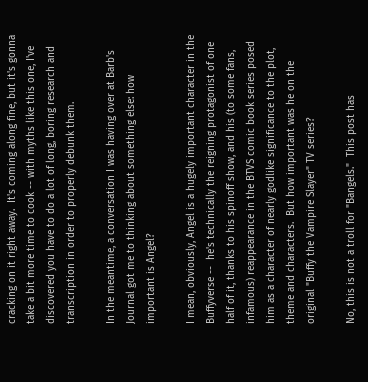cracking on it right away.  It's coming along fine, but it's gonna take a bit more time to cook -- with myths like this one, I've discovered you have to do a lot of long, boring research and transcription in order to properly debunk them.

In the meantime, a conversation I was having over at Barb's Journal got me to thinking about something else: how important is Angel?

I mean, obviously, Angel is a hugely important character in the Buffyverse --  he's technically the reigning protagonist of one half of it, thanks to his spinoff show, and his (to some fans, infamous) reappearance in the BTVS comic book series posed him as a character of nearly godlike significance to the plot, theme and characters.  But how important was he on the original "Buffy the Vampire Slayer" TV series?

No, this is not a troll for "Bangels."  This post has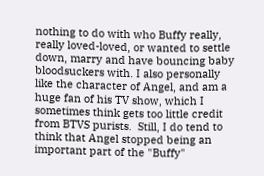nothing to do with who Buffy really, really loved-loved, or wanted to settle down, marry and have bouncing baby bloodsuckers with. I also personally like the character of Angel, and am a huge fan of his TV show, which I sometimes think gets too little credit from BTVS purists.  Still, I do tend to think that Angel stopped being an important part of the "Buffy"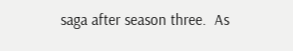saga after season three.  As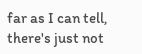far as I can tell, there's just not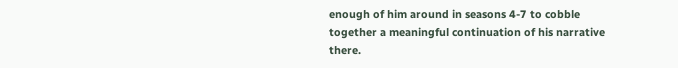enough of him around in seasons 4-7 to cobble together a meaningful continuation of his narrative there.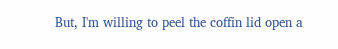But, I'm willing to peel the coffin lid open a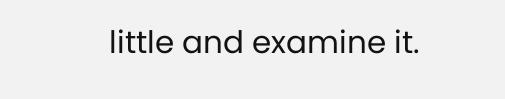little and examine it.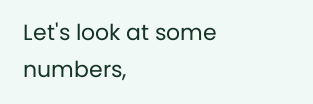Let's look at some numbers,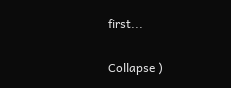first...

Collapse )